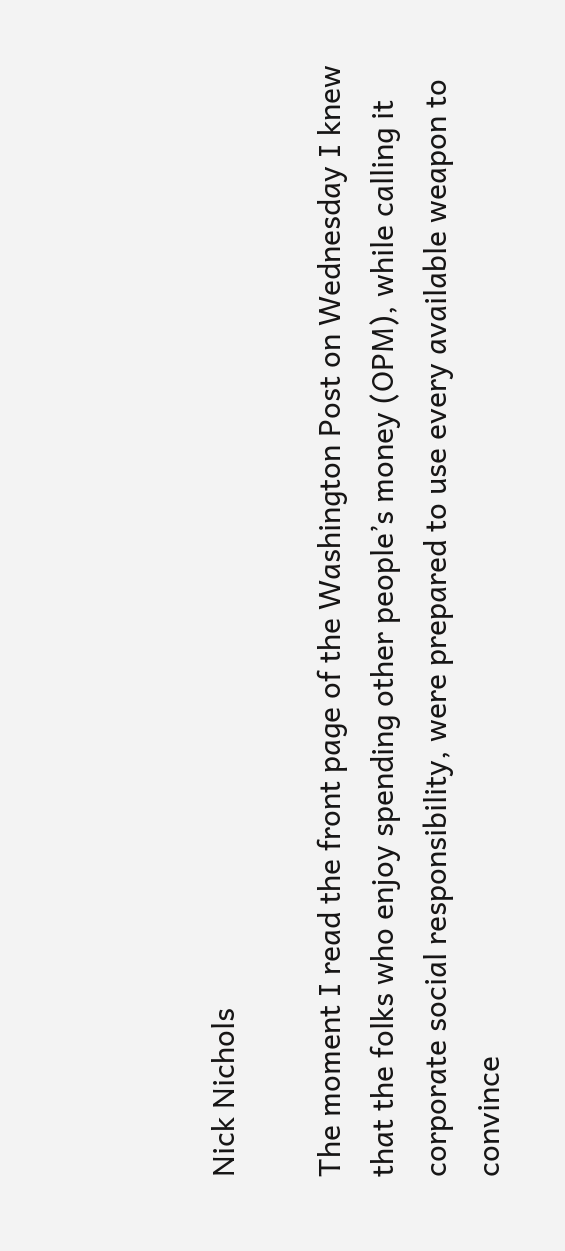Nick Nichols

The moment I read the front page of the Washington Post on Wednesday I knew that the folks who enjoy spending other people’s money (OPM), while calling it corporate social responsibility, were prepared to use every available weapon to convince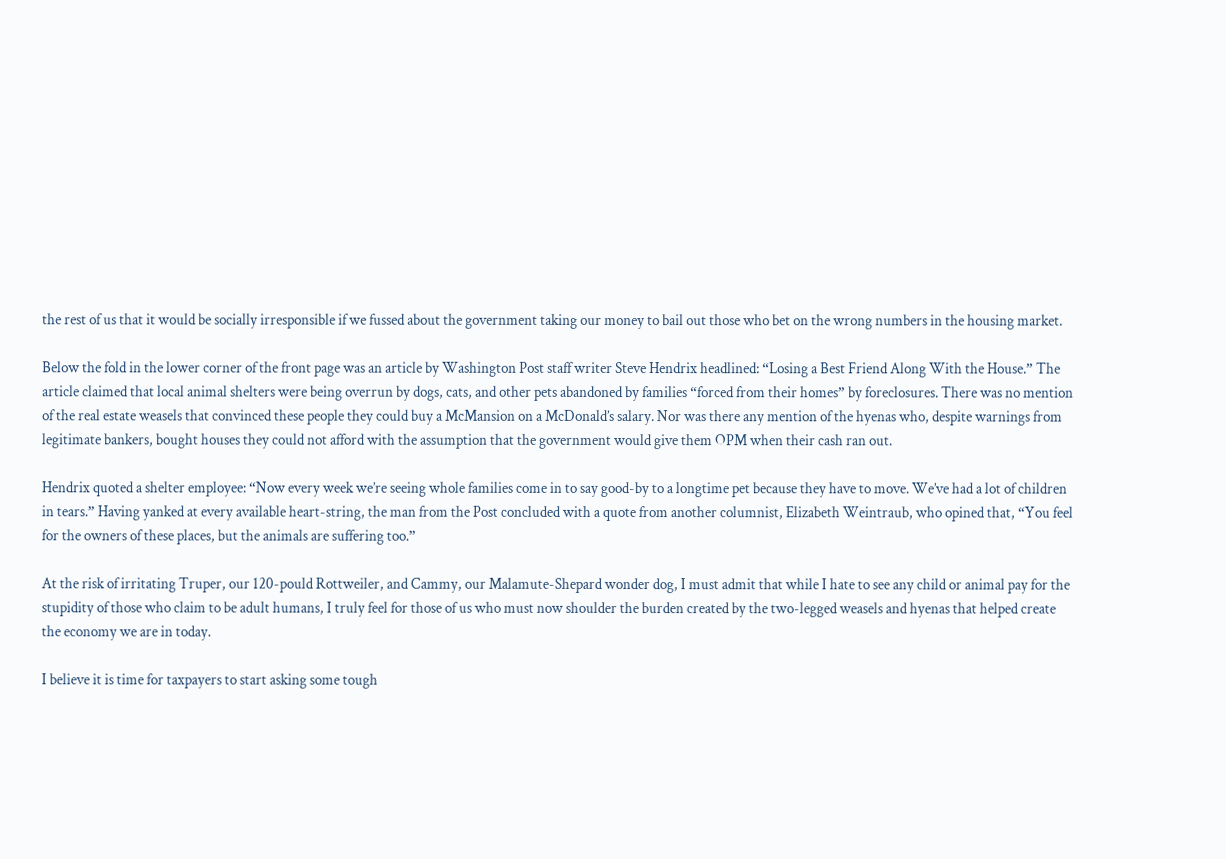the rest of us that it would be socially irresponsible if we fussed about the government taking our money to bail out those who bet on the wrong numbers in the housing market.

Below the fold in the lower corner of the front page was an article by Washington Post staff writer Steve Hendrix headlined: “Losing a Best Friend Along With the House.” The article claimed that local animal shelters were being overrun by dogs, cats, and other pets abandoned by families “forced from their homes” by foreclosures. There was no mention of the real estate weasels that convinced these people they could buy a McMansion on a McDonald’s salary. Nor was there any mention of the hyenas who, despite warnings from legitimate bankers, bought houses they could not afford with the assumption that the government would give them OPM when their cash ran out.

Hendrix quoted a shelter employee: “Now every week we’re seeing whole families come in to say good-by to a longtime pet because they have to move. We’ve had a lot of children in tears.” Having yanked at every available heart-string, the man from the Post concluded with a quote from another columnist, Elizabeth Weintraub, who opined that, “You feel for the owners of these places, but the animals are suffering too.”

At the risk of irritating Truper, our 120-pould Rottweiler, and Cammy, our Malamute-Shepard wonder dog, I must admit that while I hate to see any child or animal pay for the stupidity of those who claim to be adult humans, I truly feel for those of us who must now shoulder the burden created by the two-legged weasels and hyenas that helped create the economy we are in today.

I believe it is time for taxpayers to start asking some tough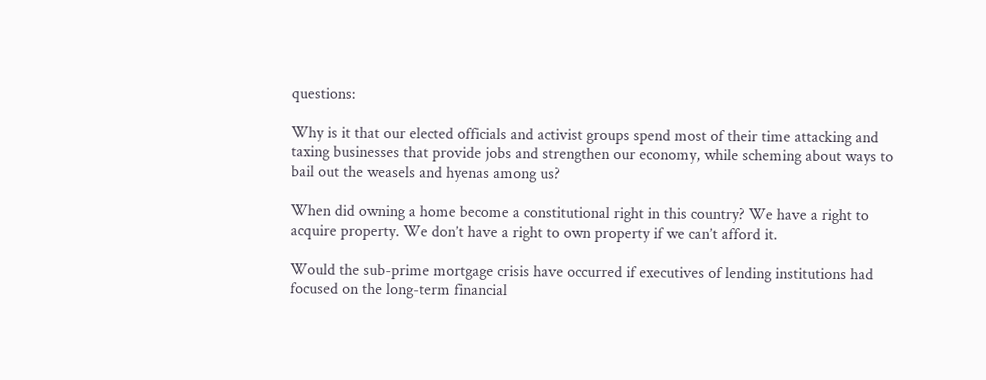questions:

Why is it that our elected officials and activist groups spend most of their time attacking and taxing businesses that provide jobs and strengthen our economy, while scheming about ways to bail out the weasels and hyenas among us?

When did owning a home become a constitutional right in this country? We have a right to acquire property. We don’t have a right to own property if we can’t afford it.

Would the sub-prime mortgage crisis have occurred if executives of lending institutions had focused on the long-term financial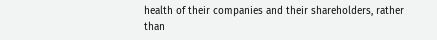health of their companies and their shareholders, rather than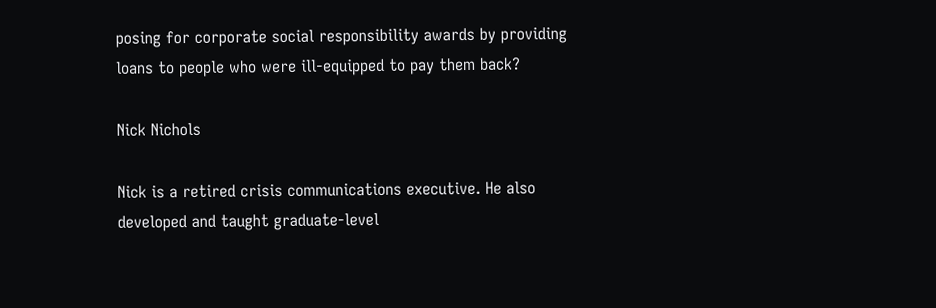posing for corporate social responsibility awards by providing loans to people who were ill-equipped to pay them back?

Nick Nichols

Nick is a retired crisis communications executive. He also developed and taught graduate-level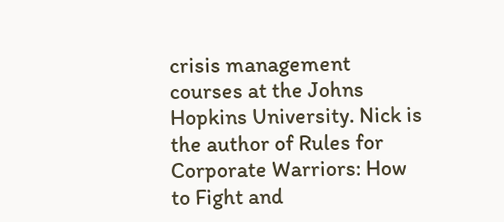crisis management courses at the Johns Hopkins University. Nick is the author of Rules for Corporate Warriors: How to Fight and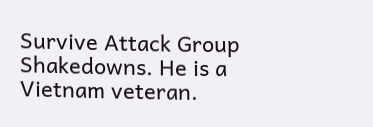Survive Attack Group Shakedowns. He is a Vietnam veteran.